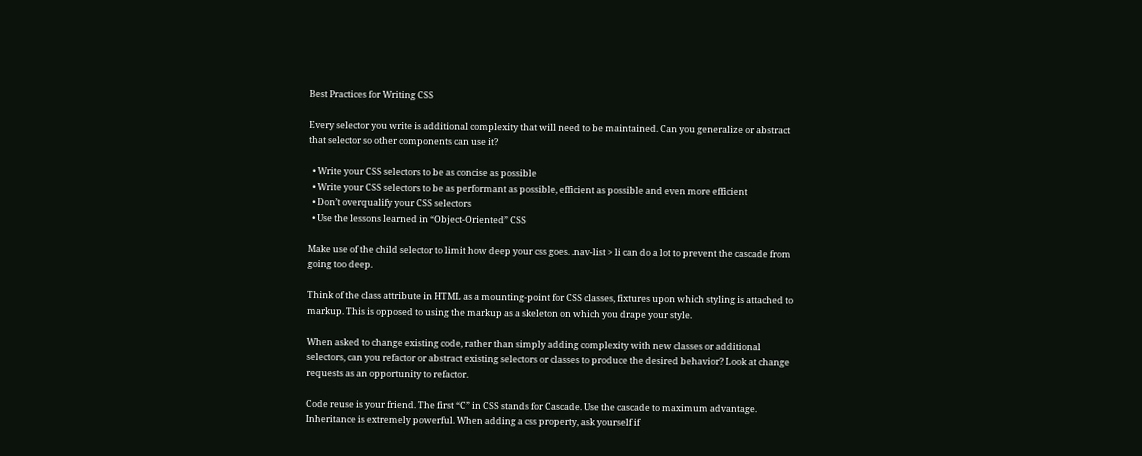Best Practices for Writing CSS

Every selector you write is additional complexity that will need to be maintained. Can you generalize or abstract that selector so other components can use it?

  • Write your CSS selectors to be as concise as possible
  • Write your CSS selectors to be as performant as possible, efficient as possible and even more efficient
  • Don’t overqualify your CSS selectors
  • Use the lessons learned in “Object-Oriented” CSS

Make use of the child selector to limit how deep your css goes. .nav-list > li can do a lot to prevent the cascade from going too deep.

Think of the class attribute in HTML as a mounting-point for CSS classes, fixtures upon which styling is attached to markup. This is opposed to using the markup as a skeleton on which you drape your style.

When asked to change existing code, rather than simply adding complexity with new classes or additional selectors, can you refactor or abstract existing selectors or classes to produce the desired behavior? Look at change requests as an opportunity to refactor.

Code reuse is your friend. The first “C” in CSS stands for Cascade. Use the cascade to maximum advantage. Inheritance is extremely powerful. When adding a css property, ask yourself if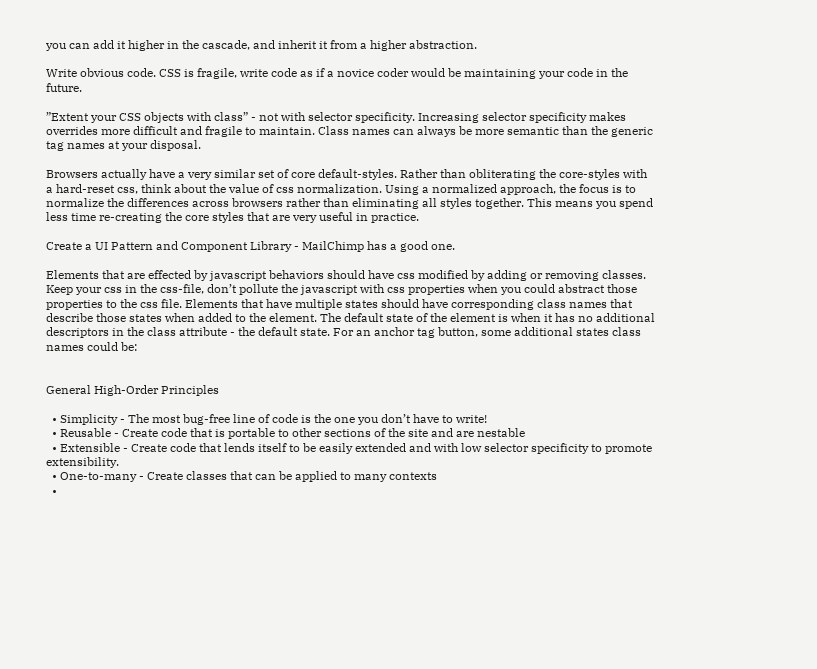you can add it higher in the cascade, and inherit it from a higher abstraction.

Write obvious code. CSS is fragile, write code as if a novice coder would be maintaining your code in the future.

”Extent your CSS objects with class” - not with selector specificity. Increasing selector specificity makes overrides more difficult and fragile to maintain. Class names can always be more semantic than the generic tag names at your disposal.

Browsers actually have a very similar set of core default-styles. Rather than obliterating the core-styles with a hard-reset css, think about the value of css normalization. Using a normalized approach, the focus is to normalize the differences across browsers rather than eliminating all styles together. This means you spend less time re-creating the core styles that are very useful in practice.

Create a UI Pattern and Component Library - MailChimp has a good one.

Elements that are effected by javascript behaviors should have css modified by adding or removing classes. Keep your css in the css-file, don’t pollute the javascript with css properties when you could abstract those properties to the css file. Elements that have multiple states should have corresponding class names that describe those states when added to the element. The default state of the element is when it has no additional descriptors in the class attribute - the default state. For an anchor tag button, some additional states class names could be:


General High-Order Principles

  • Simplicity - The most bug-free line of code is the one you don’t have to write!
  • Reusable - Create code that is portable to other sections of the site and are nestable
  • Extensible - Create code that lends itself to be easily extended and with low selector specificity to promote extensibility.
  • One-to-many - Create classes that can be applied to many contexts
  •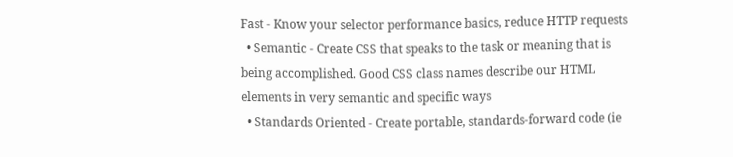Fast - Know your selector performance basics, reduce HTTP requests
  • Semantic - Create CSS that speaks to the task or meaning that is being accomplished. Good CSS class names describe our HTML elements in very semantic and specific ways
  • Standards Oriented - Create portable, standards-forward code (ie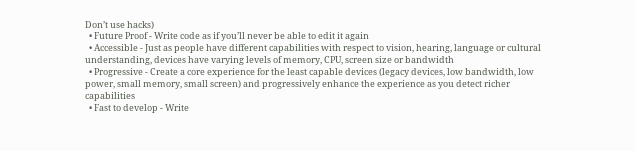Don’t use hacks)
  • Future Proof - Write code as if you’ll never be able to edit it again
  • Accessible - Just as people have different capabilities with respect to vision, hearing, language or cultural understanding, devices have varying levels of memory, CPU, screen size or bandwidth
  • Progressive - Create a core experience for the least capable devices (legacy devices, low bandwidth, low power, small memory, small screen) and progressively enhance the experience as you detect richer capabilities
  • Fast to develop - Write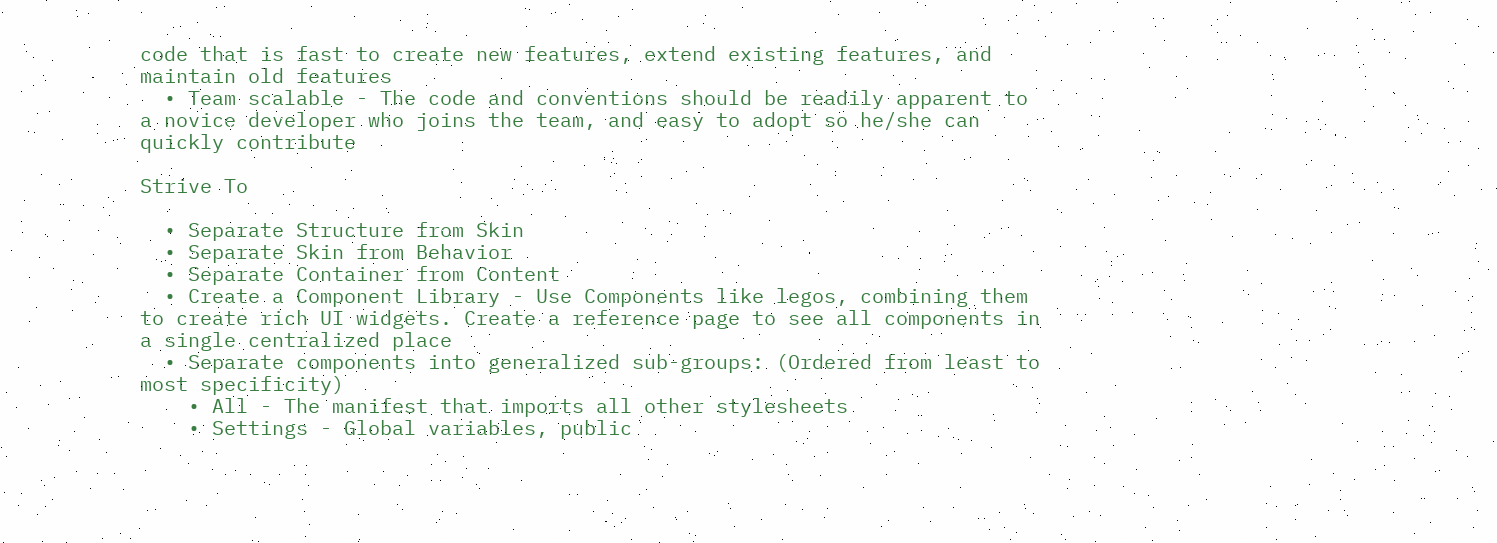code that is fast to create new features, extend existing features, and maintain old features
  • Team scalable - The code and conventions should be readily apparent to a novice developer who joins the team, and easy to adopt so he/she can quickly contribute

Strive To

  • Separate Structure from Skin
  • Separate Skin from Behavior
  • Separate Container from Content
  • Create a Component Library - Use Components like legos, combining them to create rich UI widgets. Create a reference page to see all components in a single centralized place
  • Separate components into generalized sub-groups: (Ordered from least to most specificity)
    • All - The manifest that imports all other stylesheets
    • Settings - Global variables, public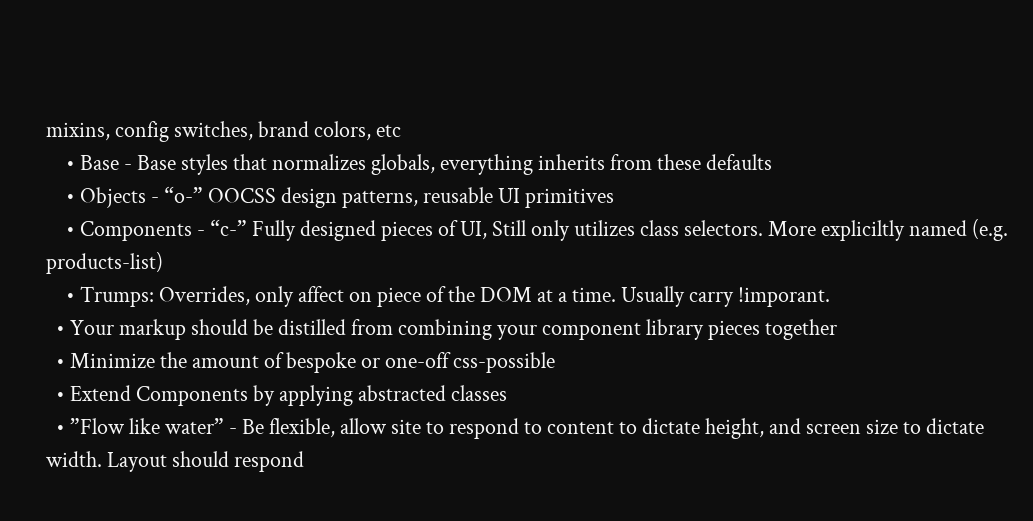mixins, config switches, brand colors, etc
    • Base - Base styles that normalizes globals, everything inherits from these defaults
    • Objects - “o-” OOCSS design patterns, reusable UI primitives
    • Components - “c-” Fully designed pieces of UI, Still only utilizes class selectors. More expliciltly named (e.g. products-list)
    • Trumps: Overrides, only affect on piece of the DOM at a time. Usually carry !imporant.
  • Your markup should be distilled from combining your component library pieces together
  • Minimize the amount of bespoke or one-off css-possible
  • Extend Components by applying abstracted classes
  • ”Flow like water” - Be flexible, allow site to respond to content to dictate height, and screen size to dictate width. Layout should respond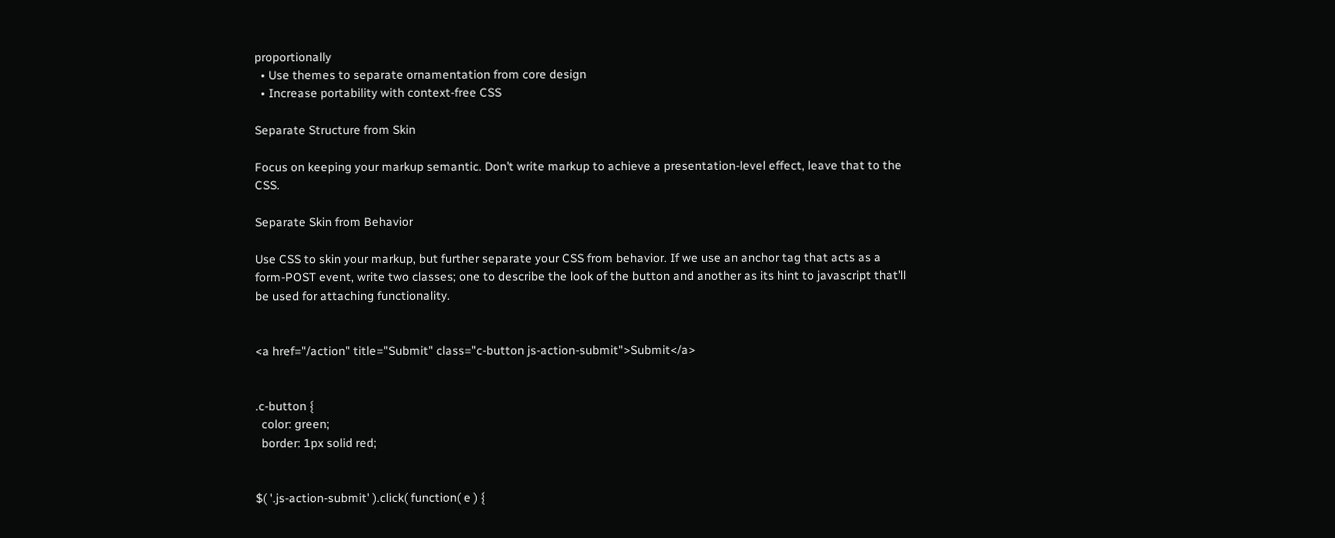proportionally
  • Use themes to separate ornamentation from core design
  • Increase portability with context-free CSS

Separate Structure from Skin

Focus on keeping your markup semantic. Don’t write markup to achieve a presentation-level effect, leave that to the CSS.

Separate Skin from Behavior

Use CSS to skin your markup, but further separate your CSS from behavior. If we use an anchor tag that acts as a form-POST event, write two classes; one to describe the look of the button and another as its hint to javascript that’ll be used for attaching functionality.


<a href="/action" title="Submit" class="c-button js-action-submit">Submit</a>


.c-button {
  color: green;
  border: 1px solid red;


$( '.js-action-submit' ).click( function( e ) {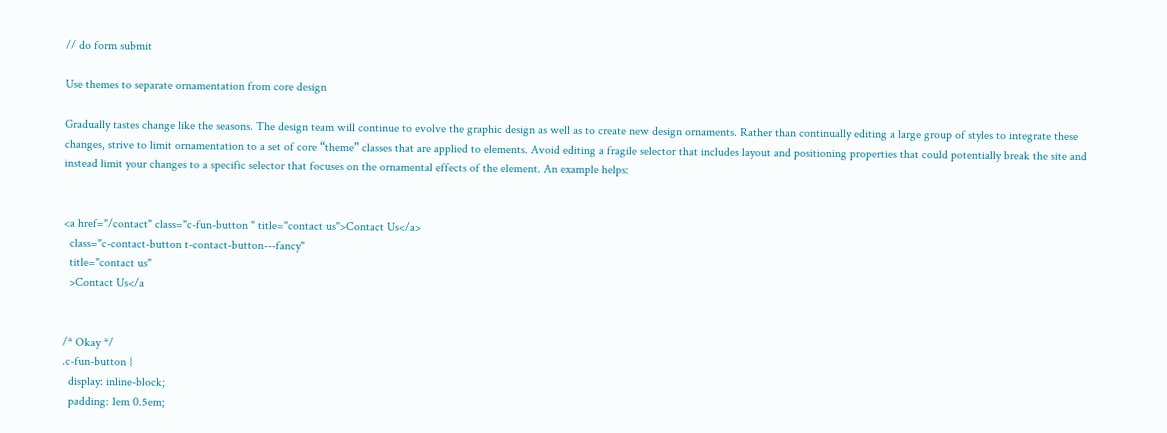// do form submit

Use themes to separate ornamentation from core design

Gradually tastes change like the seasons. The design team will continue to evolve the graphic design as well as to create new design ornaments. Rather than continually editing a large group of styles to integrate these changes, strive to limit ornamentation to a set of core “theme” classes that are applied to elements. Avoid editing a fragile selector that includes layout and positioning properties that could potentially break the site and instead limit your changes to a specific selector that focuses on the ornamental effects of the element. An example helps:


<a href="/contact" class="c-fun-button " title="contact us">Contact Us</a>
  class="c-contact-button t-contact-button---fancy"
  title="contact us"
  >Contact Us</a


/* Okay */
.c-fun-button {
  display: inline-block;
  padding: 1em 0.5em;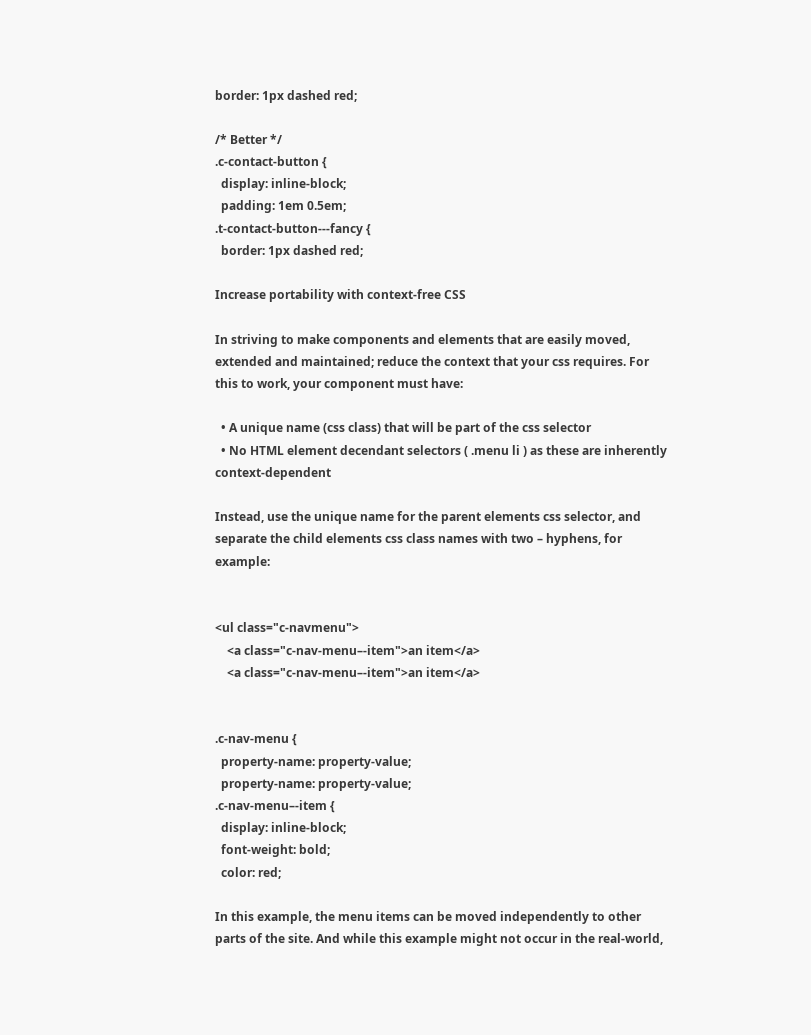border: 1px dashed red;

/* Better */
.c-contact-button {
  display: inline-block;
  padding: 1em 0.5em;
.t-contact-button---fancy {
  border: 1px dashed red;

Increase portability with context-free CSS

In striving to make components and elements that are easily moved, extended and maintained; reduce the context that your css requires. For this to work, your component must have:

  • A unique name (css class) that will be part of the css selector
  • No HTML element decendant selectors ( .menu li ) as these are inherently context-dependent

Instead, use the unique name for the parent elements css selector, and separate the child elements css class names with two – hyphens, for example:


<ul class="c-navmenu">
    <a class="c-nav-menu–-item">an item</a>
    <a class="c-nav-menu–-item">an item</a>


.c-nav-menu {
  property-name: property-value;
  property-name: property-value;
.c-nav-menu–-item {
  display: inline-block;
  font-weight: bold;
  color: red;

In this example, the menu items can be moved independently to other parts of the site. And while this example might not occur in the real-world,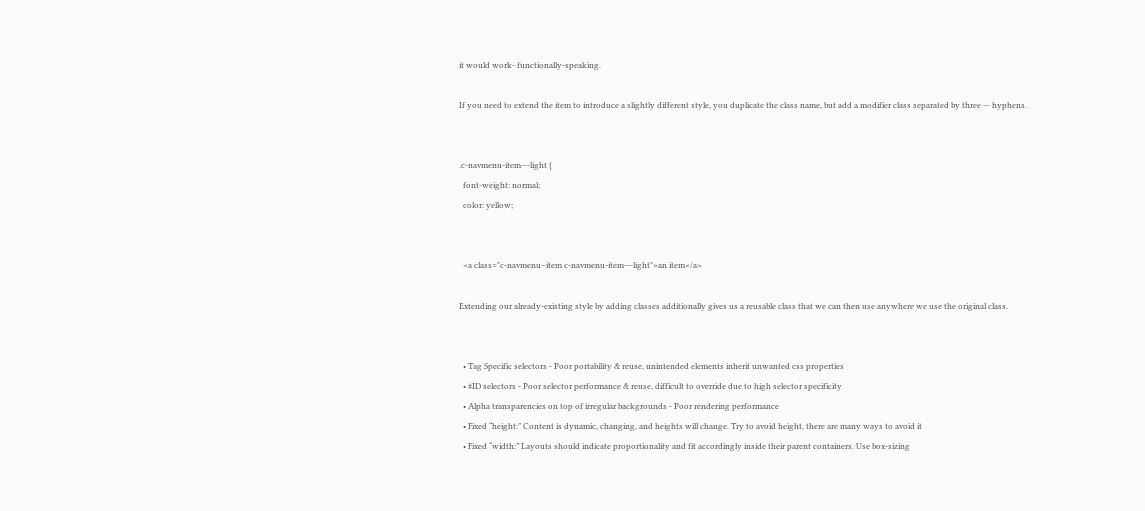it would work- functionally-speaking.

If you need to extend the item to introduce a slightly different style, you duplicate the class name, but add a modifier class separated by three — hyphens.


.c-navmenu-item---light {
  font-weight: normal;
  color: yellow;


  <a class="c-navmenu–item c-navmenu-item---light">an item</a>

Extending our already-existing style by adding classes additionally gives us a reusable class that we can then use anywhere we use the original class.


  • Tag Specific selectors - Poor portability & reuse, unintended elements inherit unwanted css properties
  • #ID selectors - Poor selector performance & reuse, difficult to override due to high selector specificity
  • Alpha transparencies on top of irregular backgrounds - Poor rendering performance
  • Fixed “height:” Content is dynamic, changing, and heights will change. Try to avoid height, there are many ways to avoid it
  • Fixed “width:” Layouts should indicate proportionality and fit accordingly inside their parent containers. Use box-sizing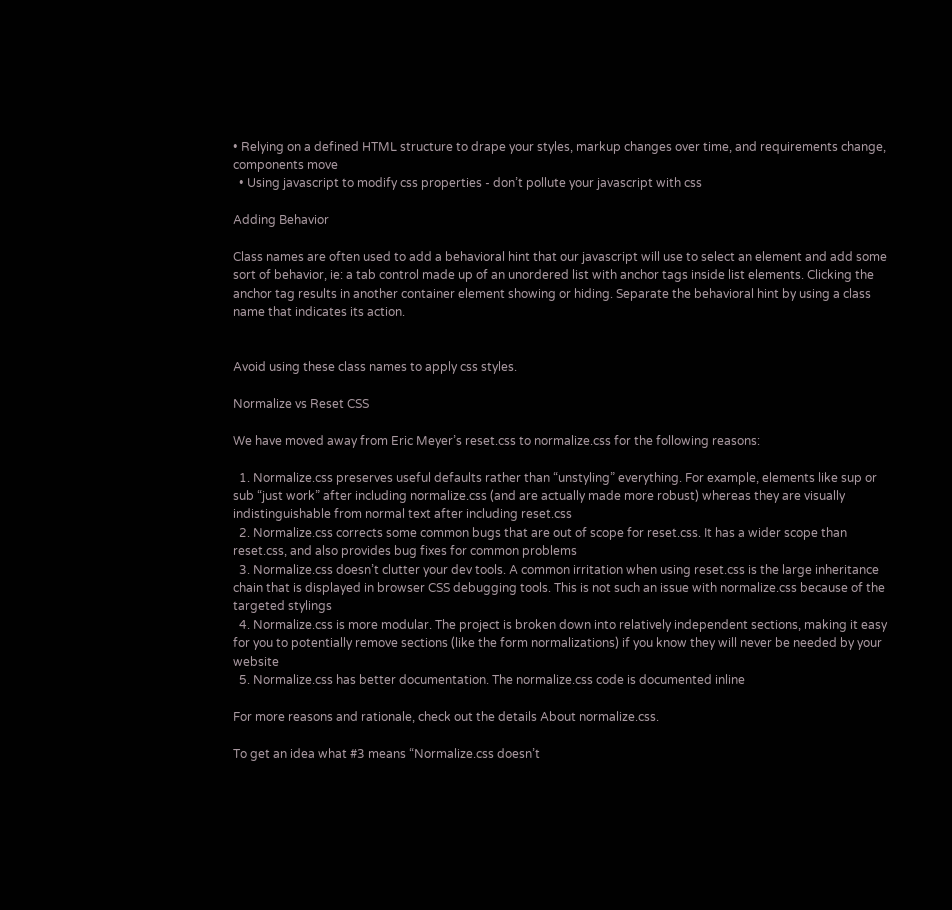• Relying on a defined HTML structure to drape your styles, markup changes over time, and requirements change, components move
  • Using javascript to modify css properties - don’t pollute your javascript with css

Adding Behavior

Class names are often used to add a behavioral hint that our javascript will use to select an element and add some sort of behavior, ie: a tab control made up of an unordered list with anchor tags inside list elements. Clicking the anchor tag results in another container element showing or hiding. Separate the behavioral hint by using a class name that indicates its action.


Avoid using these class names to apply css styles.

Normalize vs Reset CSS

We have moved away from Eric Meyer’s reset.css to normalize.css for the following reasons:

  1. Normalize.css preserves useful defaults rather than “unstyling” everything. For example, elements like sup or sub “just work” after including normalize.css (and are actually made more robust) whereas they are visually indistinguishable from normal text after including reset.css
  2. Normalize.css corrects some common bugs that are out of scope for reset.css. It has a wider scope than reset.css, and also provides bug fixes for common problems
  3. Normalize.css doesn’t clutter your dev tools. A common irritation when using reset.css is the large inheritance chain that is displayed in browser CSS debugging tools. This is not such an issue with normalize.css because of the targeted stylings
  4. Normalize.css is more modular. The project is broken down into relatively independent sections, making it easy for you to potentially remove sections (like the form normalizations) if you know they will never be needed by your website
  5. Normalize.css has better documentation. The normalize.css code is documented inline

For more reasons and rationale, check out the details About normalize.css.

To get an idea what #3 means “Normalize.css doesn’t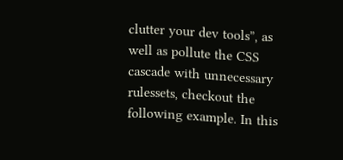clutter your dev tools”, as well as pollute the CSS cascade with unnecessary rulessets, checkout the following example. In this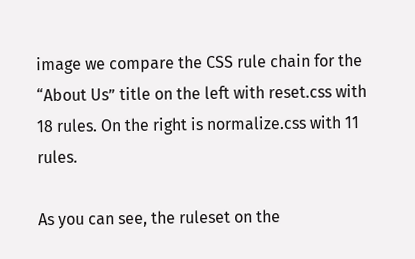image we compare the CSS rule chain for the “About Us” title on the left with reset.css with 18 rules. On the right is normalize.css with 11 rules.

As you can see, the ruleset on the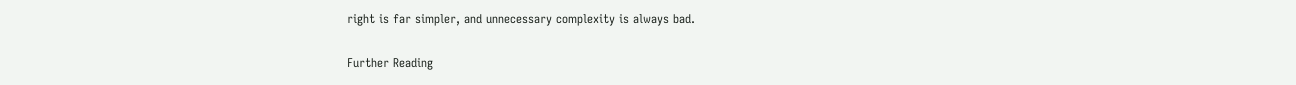right is far simpler, and unnecessary complexity is always bad.

Further Reading